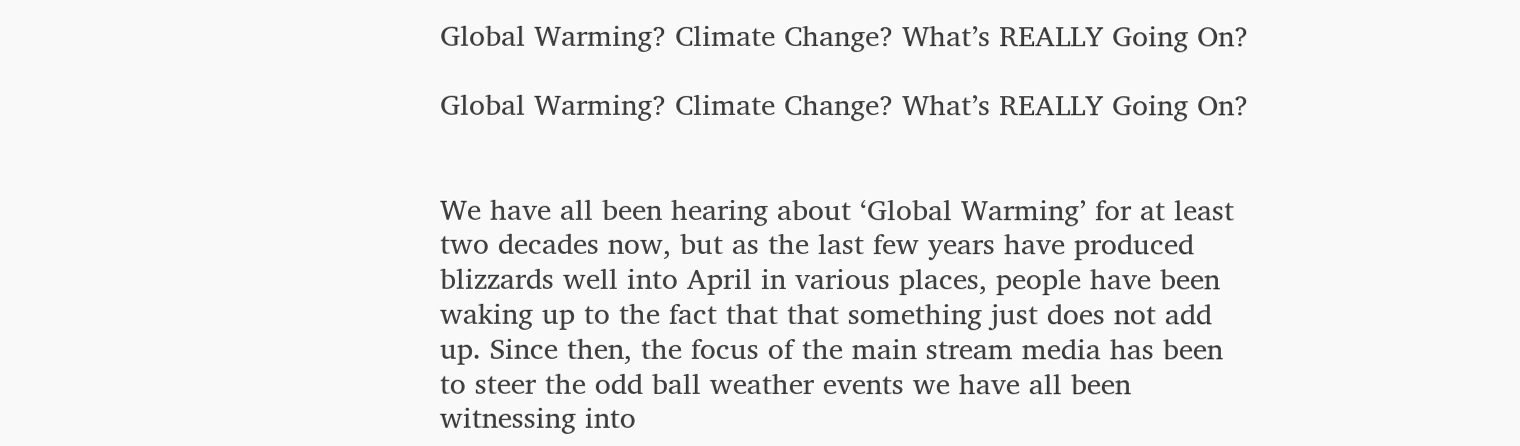Global Warming? Climate Change? What’s REALLY Going On?

Global Warming? Climate Change? What’s REALLY Going On?


We have all been hearing about ‘Global Warming’ for at least two decades now, but as the last few years have produced blizzards well into April in various places, people have been waking up to the fact that that something just does not add up. Since then, the focus of the main stream media has been to steer the odd ball weather events we have all been witnessing into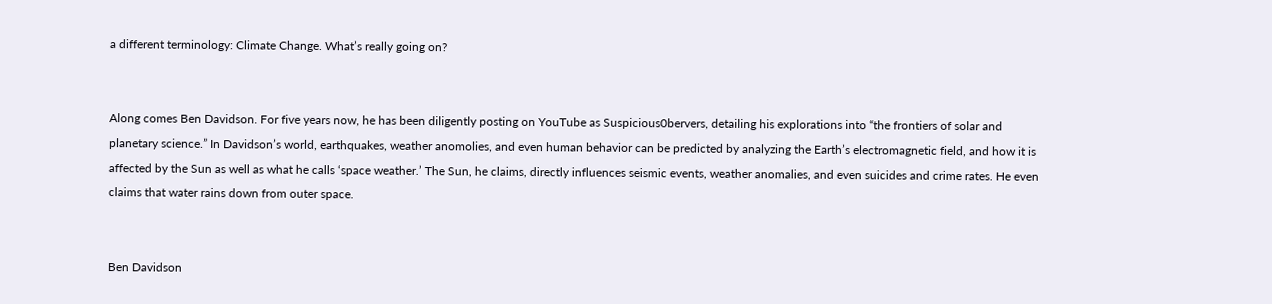a different terminology: Climate Change. What’s really going on?


Along comes Ben Davidson. For five years now, he has been diligently posting on YouTube as Suspicious0bervers, detailing his explorations into “the frontiers of solar and planetary science.” In Davidson’s world, earthquakes, weather anomolies, and even human behavior can be predicted by analyzing the Earth’s electromagnetic field, and how it is affected by the Sun as well as what he calls ‘space weather.’ The Sun, he claims, directly influences seismic events, weather anomalies, and even suicides and crime rates. He even claims that water rains down from outer space.


Ben Davidson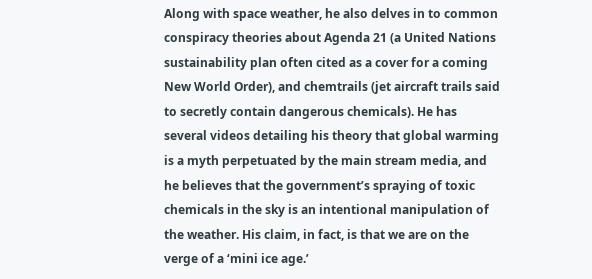Along with space weather, he also delves in to common conspiracy theories about Agenda 21 (a United Nations sustainability plan often cited as a cover for a coming New World Order), and chemtrails (jet aircraft trails said to secretly contain dangerous chemicals). He has several videos detailing his theory that global warming is a myth perpetuated by the main stream media, and he believes that the government’s spraying of toxic chemicals in the sky is an intentional manipulation of the weather. His claim, in fact, is that we are on the verge of a ‘mini ice age.’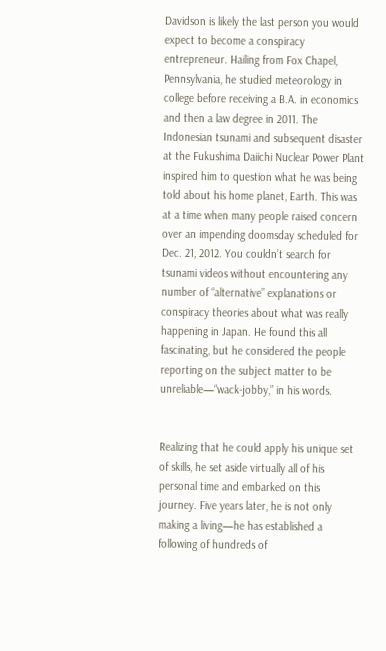Davidson is likely the last person you would expect to become a conspiracy entrepreneur. Hailing from Fox Chapel, Pennsylvania, he studied meteorology in college before receiving a B.A. in economics and then a law degree in 2011. The Indonesian tsunami and subsequent disaster at the Fukushima Daiichi Nuclear Power Plant inspired him to question what he was being told about his home planet, Earth. This was at a time when many people raised concern over an impending doomsday scheduled for Dec. 21, 2012. You couldn’t search for tsunami videos without encountering any number of “alternative” explanations or conspiracy theories about what was really happening in Japan. He found this all fascinating, but he considered the people reporting on the subject matter to be unreliable—“wack-jobby,” in his words.


Realizing that he could apply his unique set of skills, he set aside virtually all of his personal time and embarked on this journey. Five years later, he is not only making a living—he has established a following of hundreds of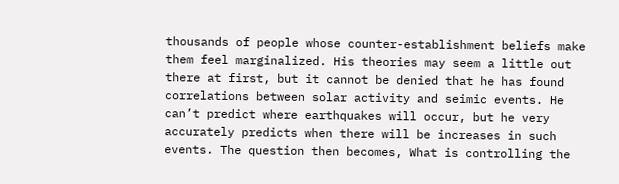thousands of people whose counter-establishment beliefs make them feel marginalized. His theories may seem a little out there at first, but it cannot be denied that he has found correlations between solar activity and seimic events. He can’t predict where earthquakes will occur, but he very accurately predicts when there will be increases in such events. The question then becomes, What is controlling the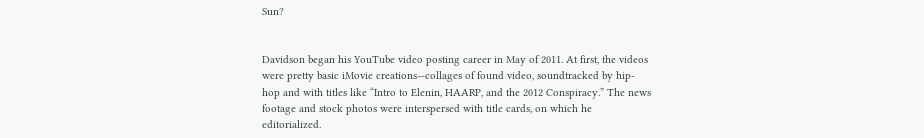Sun?


Davidson began his YouTube video posting career in May of 2011. At first, the videos were pretty basic iMovie creations—collages of found video, soundtracked by hip-hop and with titles like “Intro to Elenin, HAARP, and the 2012 Conspiracy.” The news footage and stock photos were interspersed with title cards, on which he editorialized.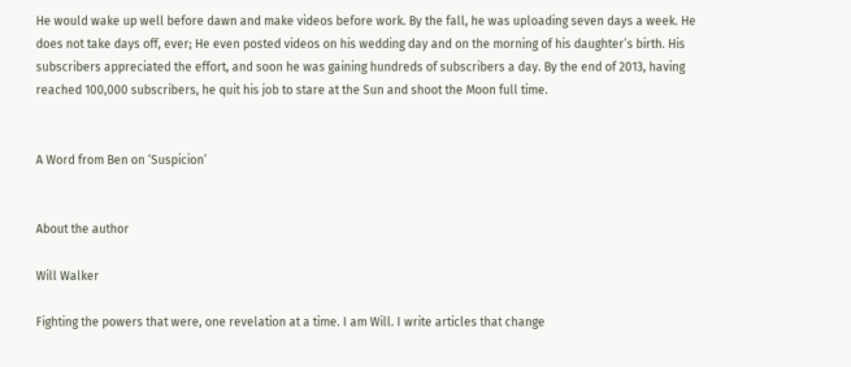He would wake up well before dawn and make videos before work. By the fall, he was uploading seven days a week. He does not take days off, ever; He even posted videos on his wedding day and on the morning of his daughter’s birth. His subscribers appreciated the effort, and soon he was gaining hundreds of subscribers a day. By the end of 2013, having reached 100,000 subscribers, he quit his job to stare at the Sun and shoot the Moon full time.


A Word from Ben on ‘Suspicion’


About the author

Will Walker

Fighting the powers that were, one revelation at a time. I am Will. I write articles that change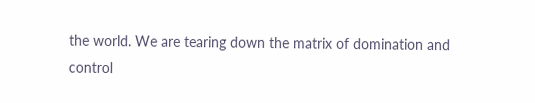the world. We are tearing down the matrix of domination and control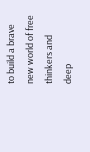to build a brave new world of free thinkers and deep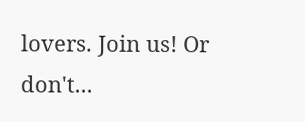lovers. Join us! Or don't...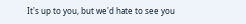It's up to you, but we'd hate to see you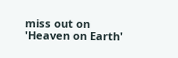miss out on 'Heaven on Earth'